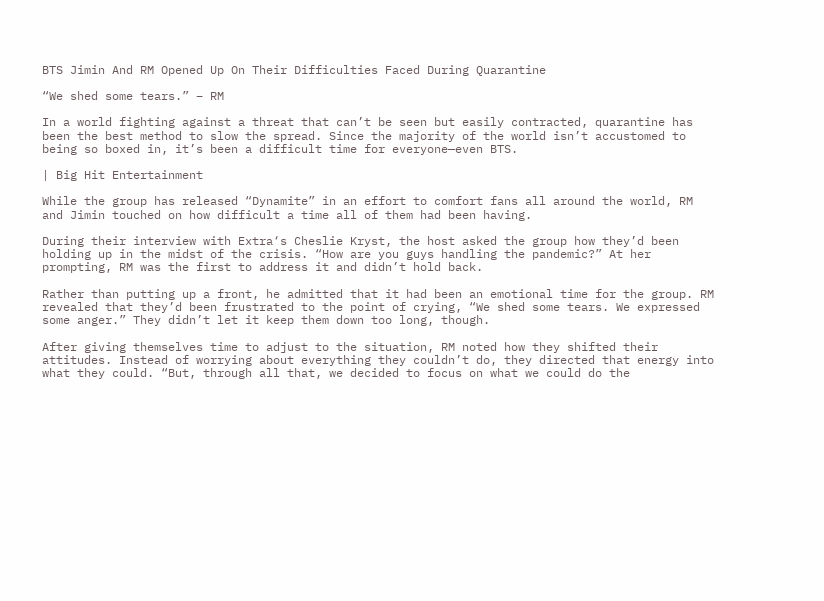BTS Jimin And RM Opened Up On Their Difficulties Faced During Quarantine

“We shed some tears.” – RM

In a world fighting against a threat that can’t be seen but easily contracted, quarantine has been the best method to slow the spread. Since the majority of the world isn’t accustomed to being so boxed in, it’s been a difficult time for everyone—even BTS.

| Big Hit Entertainment

While the group has released “Dynamite” in an effort to comfort fans all around the world, RM and Jimin touched on how difficult a time all of them had been having.

During their interview with Extra‘s Cheslie Kryst, the host asked the group how they’d been holding up in the midst of the crisis. “How are you guys handling the pandemic?” At her prompting, RM was the first to address it and didn’t hold back.

Rather than putting up a front, he admitted that it had been an emotional time for the group. RM revealed that they’d been frustrated to the point of crying, “We shed some tears. We expressed some anger.” They didn’t let it keep them down too long, though.

After giving themselves time to adjust to the situation, RM noted how they shifted their attitudes. Instead of worrying about everything they couldn’t do, they directed that energy into what they could. “But, through all that, we decided to focus on what we could do the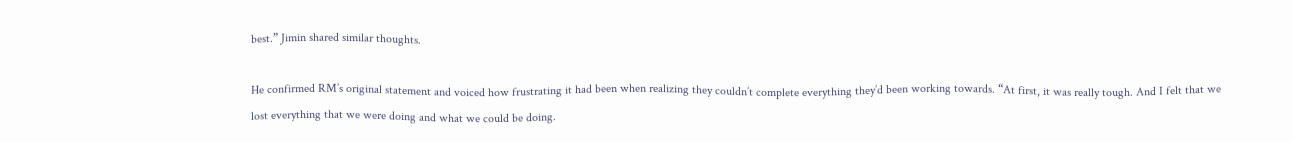best.” Jimin shared similar thoughts.

He confirmed RM’s original statement and voiced how frustrating it had been when realizing they couldn’t complete everything they’d been working towards. “At first, it was really tough. And I felt that we lost everything that we were doing and what we could be doing.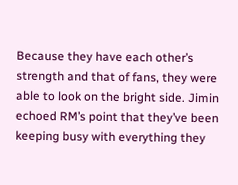Because they have each other’s strength and that of fans, they were able to look on the bright side. Jimin echoed RM’s point that they’ve been keeping busy with everything they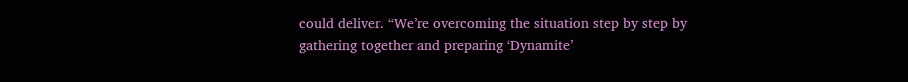could deliver. “We’re overcoming the situation step by step by gathering together and preparing ‘Dynamite’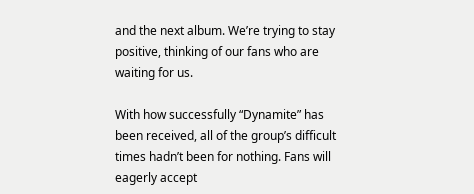and the next album. We’re trying to stay positive, thinking of our fans who are waiting for us.

With how successfully “Dynamite” has been received, all of the group’s difficult times hadn’t been for nothing. Fans will eagerly accept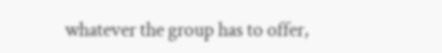whatever the group has to offer,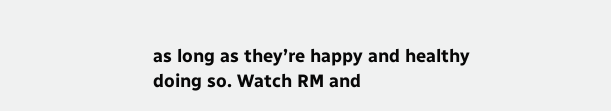as long as they’re happy and healthy doing so. Watch RM and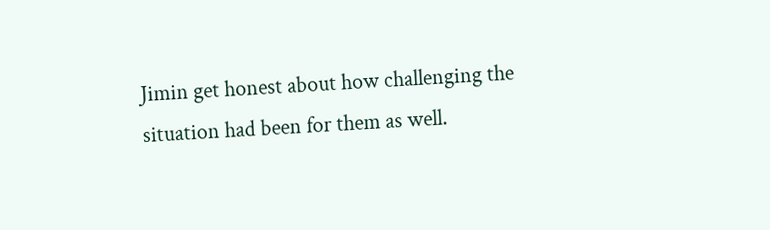Jimin get honest about how challenging the situation had been for them as well.